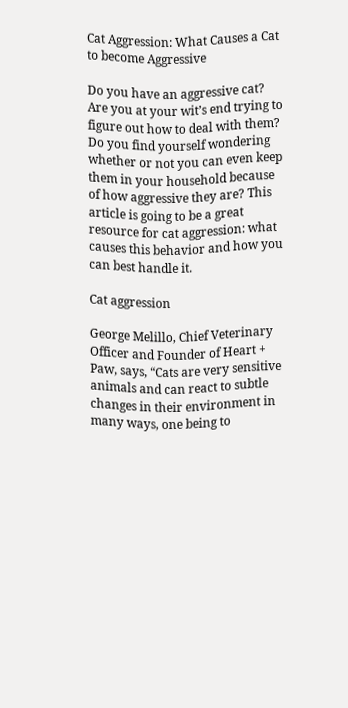Cat Aggression: What Causes a Cat to become Aggressive

Do you have an aggressive cat? Are you at your wit’s end trying to figure out how to deal with them? Do you find yourself wondering whether or not you can even keep them in your household because of how aggressive they are? This article is going to be a great resource for cat aggression: what causes this behavior and how you can best handle it.

Cat aggression

George Melillo, Chief Veterinary Officer and Founder of Heart + Paw, says, “Cats are very sensitive animals and can react to subtle changes in their environment in many ways, one being to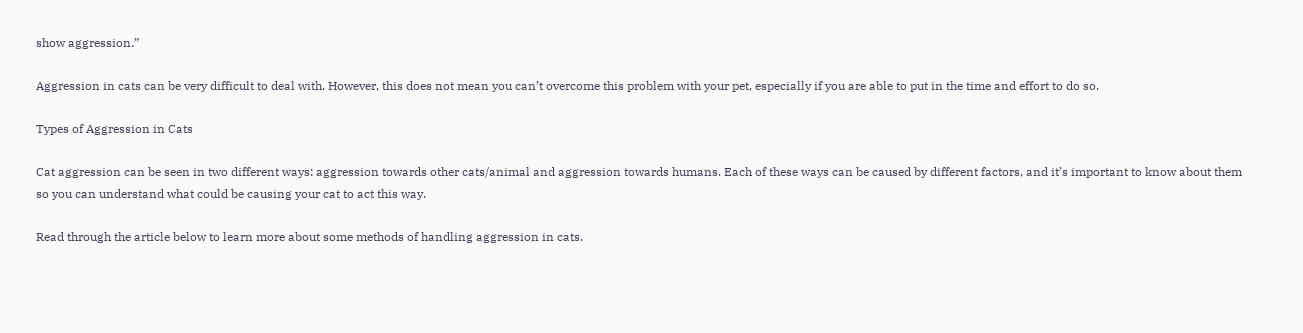show aggression.”

Aggression in cats can be very difficult to deal with. However, this does not mean you can’t overcome this problem with your pet, especially if you are able to put in the time and effort to do so.

Types of Aggression in Cats

Cat aggression can be seen in two different ways: aggression towards other cats/animal and aggression towards humans. Each of these ways can be caused by different factors, and it’s important to know about them so you can understand what could be causing your cat to act this way.

Read through the article below to learn more about some methods of handling aggression in cats.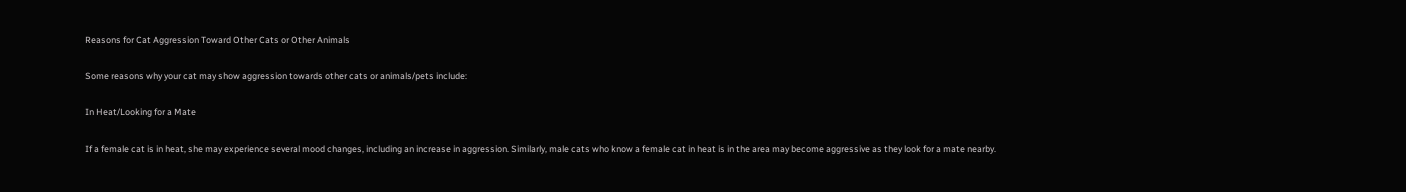Reasons for Cat Aggression Toward Other Cats or Other Animals

Some reasons why your cat may show aggression towards other cats or animals/pets include:

In Heat/Looking for a Mate

If a female cat is in heat, she may experience several mood changes, including an increase in aggression. Similarly, male cats who know a female cat in heat is in the area may become aggressive as they look for a mate nearby.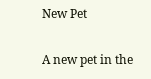New Pet

A new pet in the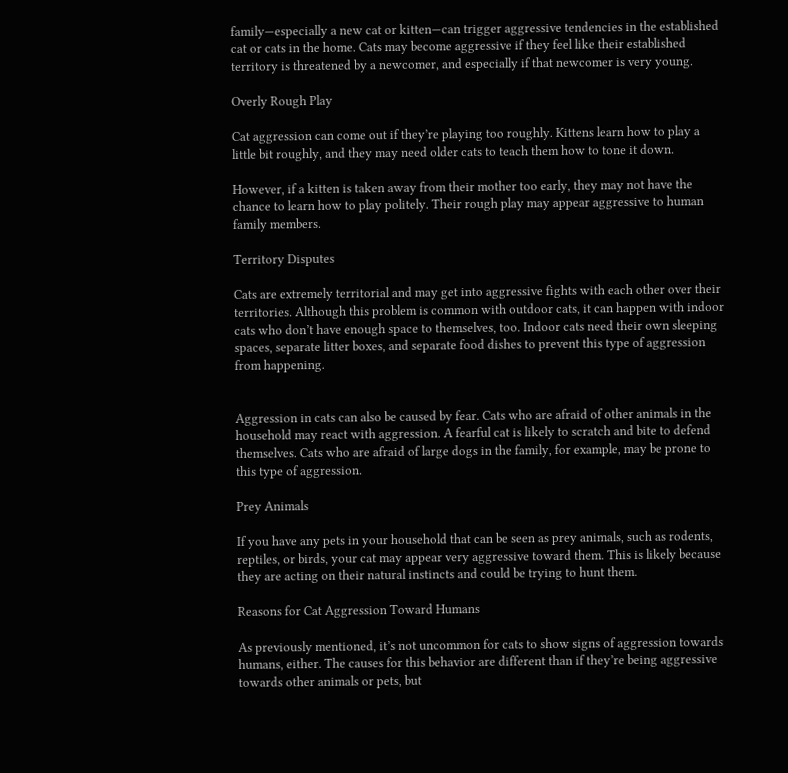family—especially a new cat or kitten—can trigger aggressive tendencies in the established cat or cats in the home. Cats may become aggressive if they feel like their established territory is threatened by a newcomer, and especially if that newcomer is very young.

Overly Rough Play

Cat aggression can come out if they’re playing too roughly. Kittens learn how to play a little bit roughly, and they may need older cats to teach them how to tone it down.

However, if a kitten is taken away from their mother too early, they may not have the chance to learn how to play politely. Their rough play may appear aggressive to human family members.

Territory Disputes

Cats are extremely territorial and may get into aggressive fights with each other over their territories. Although this problem is common with outdoor cats, it can happen with indoor cats who don’t have enough space to themselves, too. Indoor cats need their own sleeping spaces, separate litter boxes, and separate food dishes to prevent this type of aggression from happening.


Aggression in cats can also be caused by fear. Cats who are afraid of other animals in the household may react with aggression. A fearful cat is likely to scratch and bite to defend themselves. Cats who are afraid of large dogs in the family, for example, may be prone to this type of aggression.

Prey Animals

If you have any pets in your household that can be seen as prey animals, such as rodents, reptiles, or birds, your cat may appear very aggressive toward them. This is likely because they are acting on their natural instincts and could be trying to hunt them.

Reasons for Cat Aggression Toward Humans

As previously mentioned, it’s not uncommon for cats to show signs of aggression towards humans, either. The causes for this behavior are different than if they’re being aggressive towards other animals or pets, but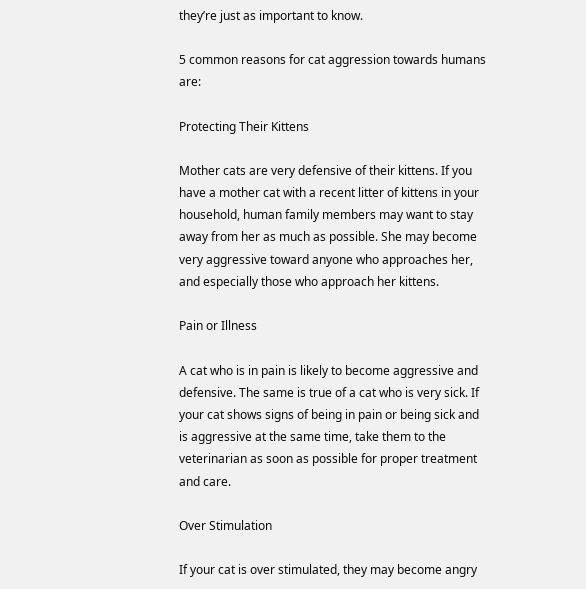they’re just as important to know.

5 common reasons for cat aggression towards humans are:

Protecting Their Kittens

Mother cats are very defensive of their kittens. If you have a mother cat with a recent litter of kittens in your household, human family members may want to stay away from her as much as possible. She may become very aggressive toward anyone who approaches her, and especially those who approach her kittens.

Pain or Illness

A cat who is in pain is likely to become aggressive and defensive. The same is true of a cat who is very sick. If your cat shows signs of being in pain or being sick and is aggressive at the same time, take them to the veterinarian as soon as possible for proper treatment and care.

Over Stimulation

If your cat is over stimulated, they may become angry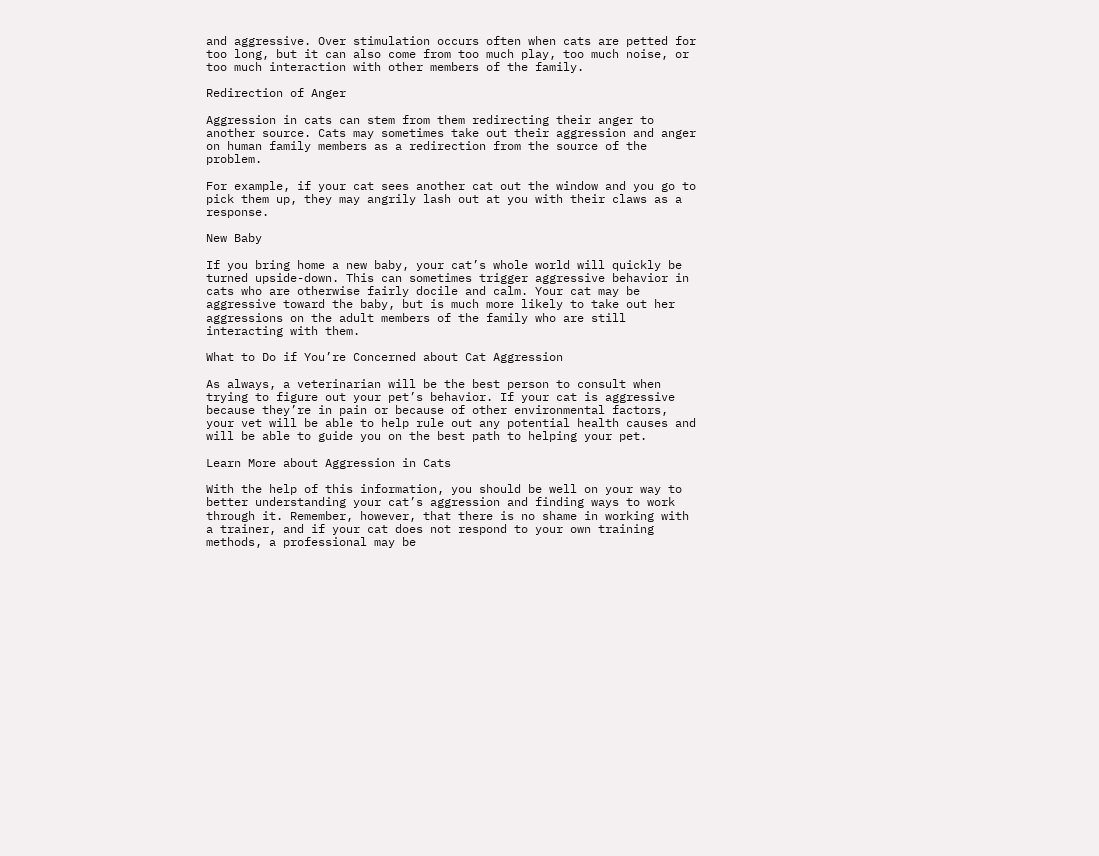and aggressive. Over stimulation occurs often when cats are petted for too long, but it can also come from too much play, too much noise, or too much interaction with other members of the family.

Redirection of Anger

Aggression in cats can stem from them redirecting their anger to another source. Cats may sometimes take out their aggression and anger on human family members as a redirection from the source of the problem.

For example, if your cat sees another cat out the window and you go to pick them up, they may angrily lash out at you with their claws as a response.

New Baby

If you bring home a new baby, your cat’s whole world will quickly be turned upside-down. This can sometimes trigger aggressive behavior in cats who are otherwise fairly docile and calm. Your cat may be aggressive toward the baby, but is much more likely to take out her aggressions on the adult members of the family who are still interacting with them.

What to Do if You’re Concerned about Cat Aggression

As always, a veterinarian will be the best person to consult when trying to figure out your pet’s behavior. If your cat is aggressive because they’re in pain or because of other environmental factors, your vet will be able to help rule out any potential health causes and will be able to guide you on the best path to helping your pet.

Learn More about Aggression in Cats

With the help of this information, you should be well on your way to better understanding your cat’s aggression and finding ways to work through it. Remember, however, that there is no shame in working with a trainer, and if your cat does not respond to your own training methods, a professional may be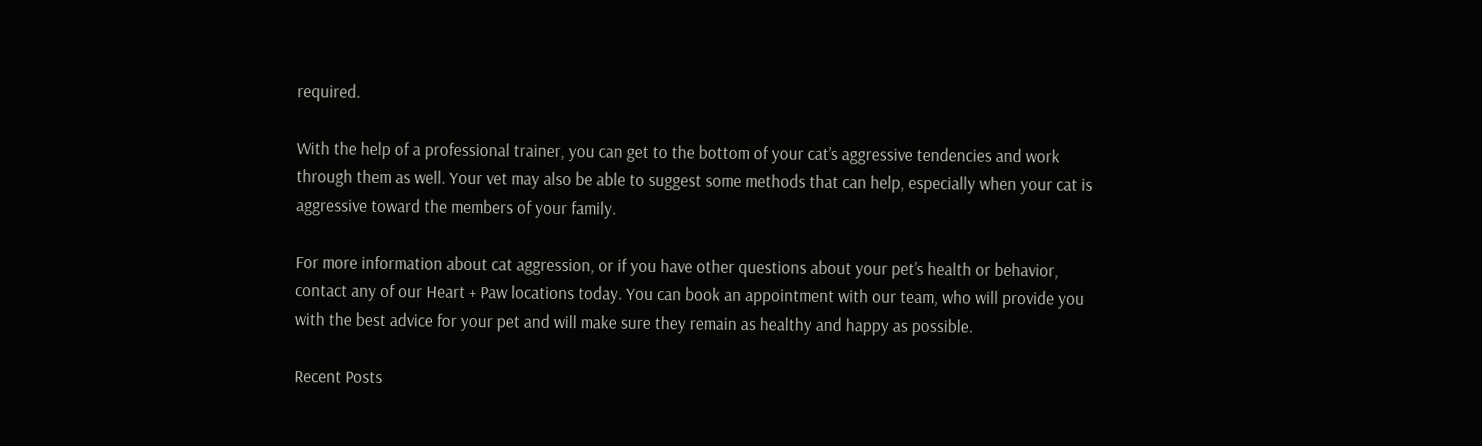required.

With the help of a professional trainer, you can get to the bottom of your cat’s aggressive tendencies and work through them as well. Your vet may also be able to suggest some methods that can help, especially when your cat is aggressive toward the members of your family.

For more information about cat aggression, or if you have other questions about your pet’s health or behavior, contact any of our Heart + Paw locations today. You can book an appointment with our team, who will provide you with the best advice for your pet and will make sure they remain as healthy and happy as possible.

Recent Posts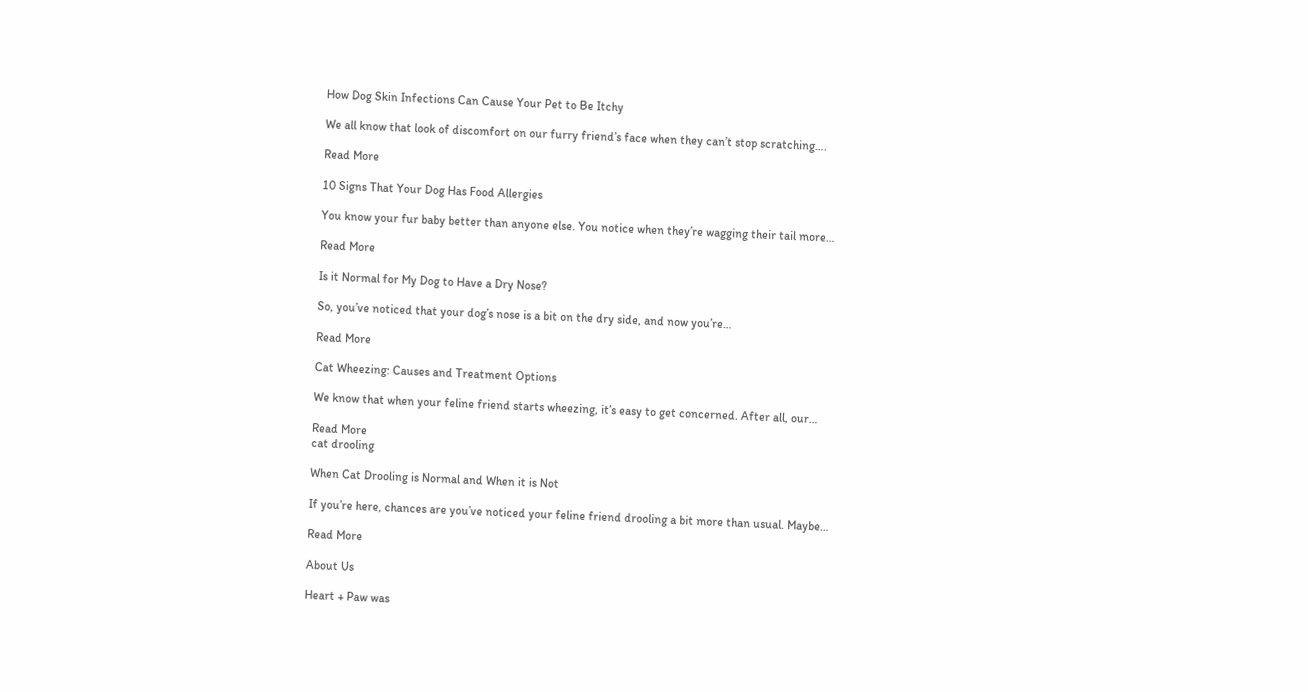How Dog Skin Infections Can Cause Your Pet to Be Itchy

We all know that look of discomfort on our furry friend’s face when they can’t stop scratching….

Read More

10 Signs That Your Dog Has Food Allergies

You know your fur baby better than anyone else. You notice when they’re wagging their tail more…

Read More

Is it Normal for My Dog to Have a Dry Nose?

So, you’ve noticed that your dog’s nose is a bit on the dry side, and now you’re…

Read More

Cat Wheezing: Causes and Treatment Options

We know that when your feline friend starts wheezing, it’s easy to get concerned. After all, our…

Read More
cat drooling

When Cat Drooling is Normal and When it is Not

If you’re here, chances are you’ve noticed your feline friend drooling a bit more than usual. Maybe…

Read More

About Us

Heart + Paw was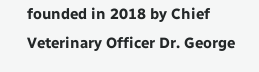founded in 2018 by Chief Veterinary Officer Dr. George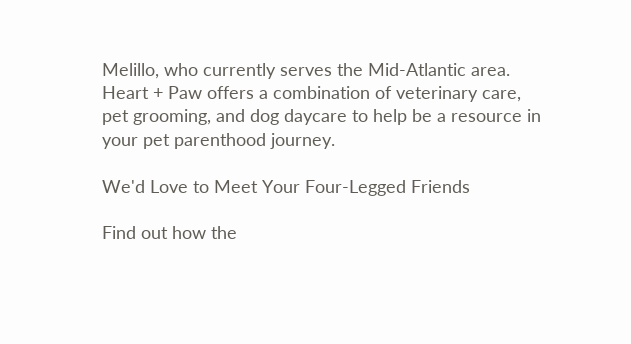Melillo, who currently serves the Mid-Atlantic area. Heart + Paw offers a combination of veterinary care, pet grooming, and dog daycare to help be a resource in your pet parenthood journey.

We'd Love to Meet Your Four-Legged Friends

Find out how the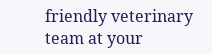friendly veterinary team at your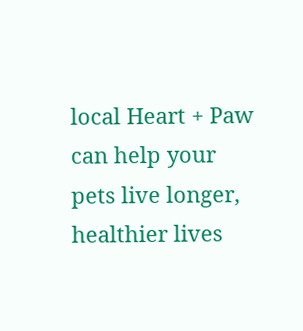local Heart + Paw can help your pets live longer, healthier lives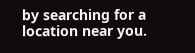by searching for a location near you.